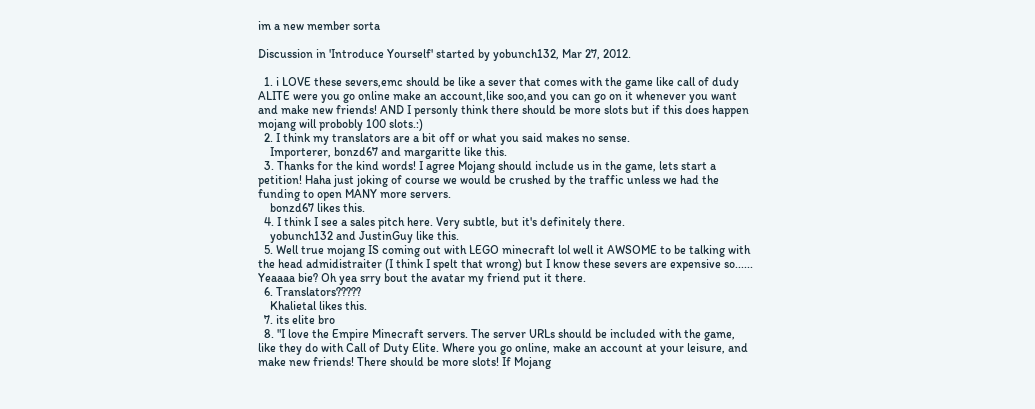im a new member sorta

Discussion in 'Introduce Yourself' started by yobunch132, Mar 27, 2012.

  1. i LOVE these severs,emc should be like a sever that comes with the game like call of dudy ALITE were you go online make an account,like soo,and you can go on it whenever you want and make new friends! AND I personly think there should be more slots but if this does happen mojang will probobly 100 slots.:)
  2. I think my translators are a bit off or what you said makes no sense.
    Importerer, bonzd67 and margaritte like this.
  3. Thanks for the kind words! I agree Mojang should include us in the game, lets start a petition! Haha just joking of course we would be crushed by the traffic unless we had the funding to open MANY more servers.
    bonzd67 likes this.
  4. I think I see a sales pitch here. Very subtle, but it's definitely there.
    yobunch132 and JustinGuy like this.
  5. Well true mojang IS coming out with LEGO minecraft lol well it AWSOME to be talking with the head admidistraiter (I think I spelt that wrong) but I know these severs are expensive so...... Yeaaaa bie? Oh yea srry bout the avatar my friend put it there.
  6. Translators?????
    Khalietal likes this.
  7. its elite bro
  8. "I love the Empire Minecraft servers. The server URLs should be included with the game, like they do with Call of Duty Elite. Where you go online, make an account at your leisure, and make new friends! There should be more slots! If Mojang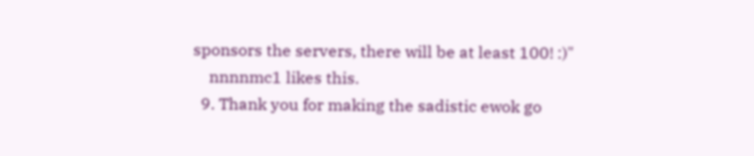sponsors the servers, there will be at least 100! :)"
    nnnnmc1 likes this.
  9. Thank you for making the sadistic ewok go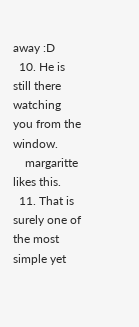away :D
  10. He is still there watching you from the window.
    margaritte likes this.
  11. That is surely one of the most simple yet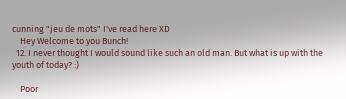cunning "jeu de mots" I've read here XD
    Hey Welcome to you Bunch!
  12. I never thought I would sound like such an old man. But what is up with the youth of today? :)

    Poor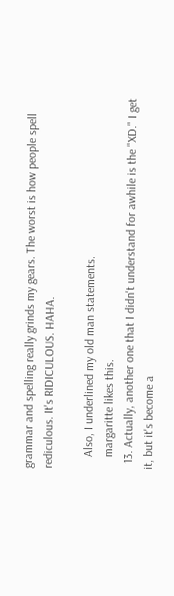grammar and spelling really grinds my gears. The worst is how people spell rediculous. It's RIDICULOUS. HAHA.

    Also, I underlined my old man statements.
    margaritte likes this.
  13. Actually, another one that I didn't understand for awhile is the "XD." I get it, but it's become a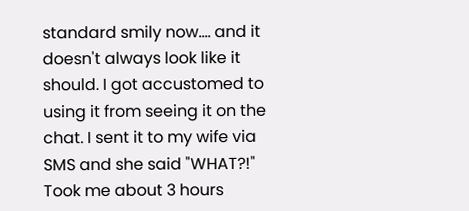standard smily now.... and it doesn't always look like it should. I got accustomed to using it from seeing it on the chat. I sent it to my wife via SMS and she said "WHAT?!" Took me about 3 hours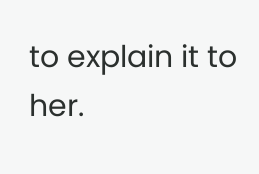to explain it to her.